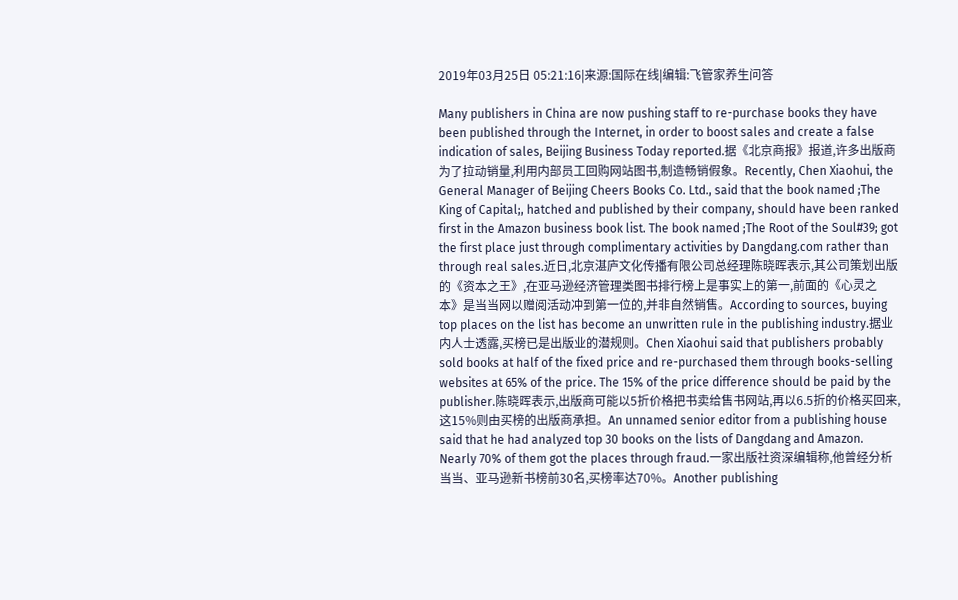2019年03月25日 05:21:16|来源:国际在线|编辑:飞管家养生问答

Many publishers in China are now pushing staff to re-purchase books they have been published through the Internet, in order to boost sales and create a false indication of sales, Beijing Business Today reported.据《北京商报》报道,许多出版商为了拉动销量,利用内部员工回购网站图书,制造畅销假象。Recently, Chen Xiaohui, the General Manager of Beijing Cheers Books Co. Ltd., said that the book named ;The King of Capital;, hatched and published by their company, should have been ranked first in the Amazon business book list. The book named ;The Root of the Soul#39; got the first place just through complimentary activities by Dangdang.com rather than through real sales.近日,北京湛庐文化传播有限公司总经理陈晓晖表示,其公司策划出版的《资本之王》,在亚马逊经济管理类图书排行榜上是事实上的第一,前面的《心灵之本》是当当网以赠阅活动冲到第一位的,并非自然销售。According to sources, buying top places on the list has become an unwritten rule in the publishing industry.据业内人士透露,买榜已是出版业的潜规则。Chen Xiaohui said that publishers probably sold books at half of the fixed price and re-purchased them through books-selling websites at 65% of the price. The 15% of the price difference should be paid by the publisher.陈晓晖表示,出版商可能以5折价格把书卖给售书网站,再以6.5折的价格买回来,这15%则由买榜的出版商承担。An unnamed senior editor from a publishing house said that he had analyzed top 30 books on the lists of Dangdang and Amazon. Nearly 70% of them got the places through fraud.一家出版社资深编辑称,他曾经分析当当、亚马逊新书榜前30名,买榜率达70%。Another publishing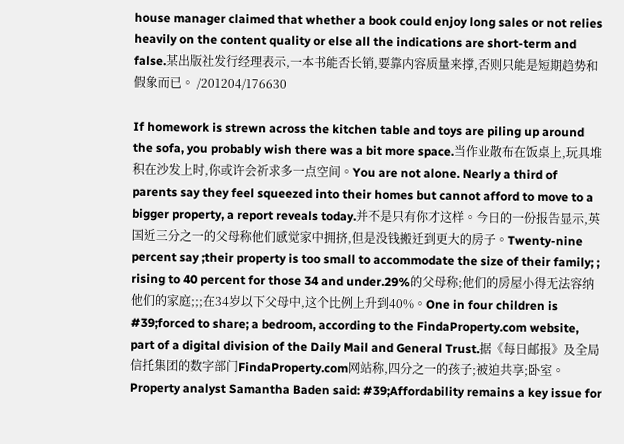house manager claimed that whether a book could enjoy long sales or not relies heavily on the content quality or else all the indications are short-term and false.某出版社发行经理表示,一本书能否长销,要靠内容质量来撑,否则只能是短期趋势和假象而已。 /201204/176630

If homework is strewn across the kitchen table and toys are piling up around the sofa, you probably wish there was a bit more space.当作业散布在饭桌上,玩具堆积在沙发上时,你或许会祈求多一点空间。You are not alone. Nearly a third of parents say they feel squeezed into their homes but cannot afford to move to a bigger property, a report reveals today.并不是只有你才这样。今日的一份报告显示,英国近三分之一的父母称他们感觉家中拥挤,但是没钱搬迁到更大的房子。Twenty-nine percent say ;their property is too small to accommodate the size of their family; ; rising to 40 percent for those 34 and under.29%的父母称;他们的房屋小得无法容纳他们的家庭;;;在34岁以下父母中,这个比例上升到40%。One in four children is #39;forced to share; a bedroom, according to the FindaProperty.com website, part of a digital division of the Daily Mail and General Trust.据《每日邮报》及全局信托集团的数字部门FindaProperty.com网站称,四分之一的孩子;被迫共享;卧室。Property analyst Samantha Baden said: #39;Affordability remains a key issue for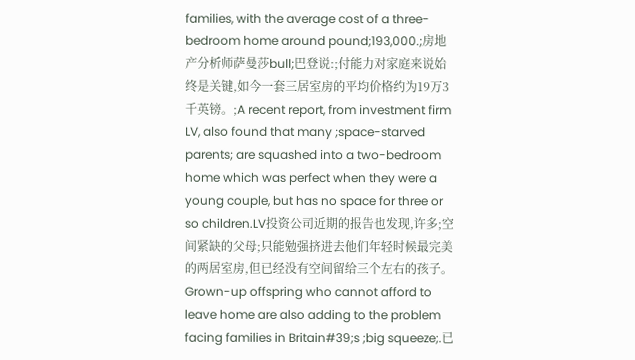families, with the average cost of a three-bedroom home around pound;193,000.;房地产分析师萨曼莎bull;巴登说:;付能力对家庭来说始终是关键,如今一套三居室房的平均价格约为19万3千英镑。;A recent report, from investment firm LV, also found that many ;space-starved parents; are squashed into a two-bedroom home which was perfect when they were a young couple, but has no space for three or so children.LV投资公司近期的报告也发现,许多;空间紧缺的父母;只能勉强挤进去他们年轻时候最完美的两居室房,但已经没有空间留给三个左右的孩子。Grown-up offspring who cannot afford to leave home are also adding to the problem facing families in Britain#39;s ;big squeeze;.已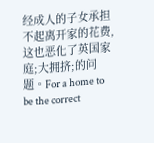经成人的子女承担不起离开家的花费,这也恶化了英国家庭;大拥挤;的问题。For a home to be the correct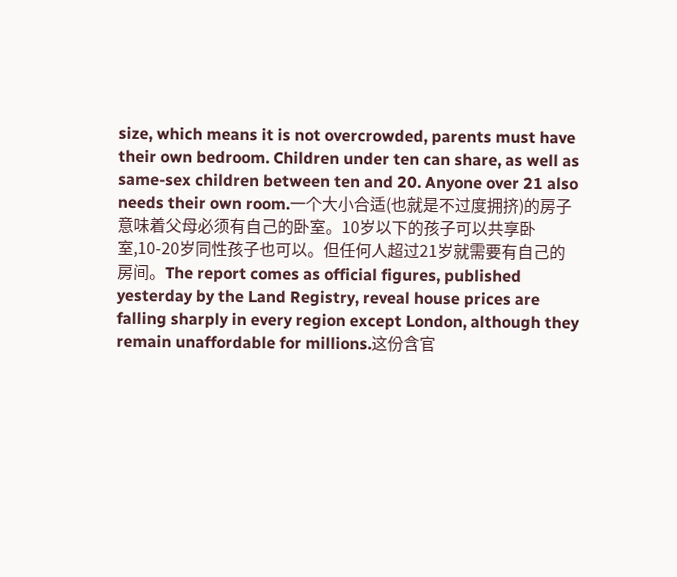size, which means it is not overcrowded, parents must have their own bedroom. Children under ten can share, as well as same-sex children between ten and 20. Anyone over 21 also needs their own room.一个大小合适(也就是不过度拥挤)的房子意味着父母必须有自己的卧室。10岁以下的孩子可以共享卧室,10-20岁同性孩子也可以。但任何人超过21岁就需要有自己的房间。The report comes as official figures, published yesterday by the Land Registry, reveal house prices are falling sharply in every region except London, although they remain unaffordable for millions.这份含官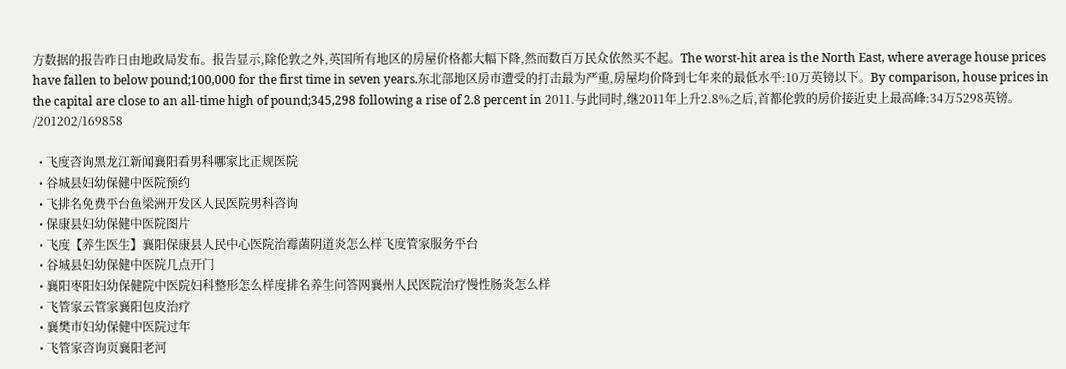方数据的报告昨日由地政局发布。报告显示,除伦敦之外,英国所有地区的房屋价格都大幅下降,然而数百万民众依然买不起。The worst-hit area is the North East, where average house prices have fallen to below pound;100,000 for the first time in seven years.东北部地区房市遭受的打击最为严重,房屋均价降到七年来的最低水平:10万英镑以下。By comparison, house prices in the capital are close to an all-time high of pound;345,298 following a rise of 2.8 percent in 2011.与此同时,继2011年上升2.8%之后,首都伦敦的房价接近史上最高峰:34万5298英镑。 /201202/169858

  • 飞度咨询黑龙江新闻襄阳看男科哪家比正规医院
  • 谷城县妇幼保健中医院预约
  • 飞排名免费平台鱼梁洲开发区人民医院男科咨询
  • 保康县妇幼保健中医院图片
  • 飞度【养生医生】襄阳保康县人民中心医院治霉菌阴道炎怎么样飞度管家服务平台
  • 谷城县妇幼保健中医院几点开门
  • 襄阳枣阳妇幼保健院中医院妇科整形怎么样度排名养生问答网襄州人民医院治疗慢性肠炎怎么样
  • 飞管家云管家襄阳包皮治疗
  • 襄樊市妇幼保健中医院过年
  • 飞管家咨询页襄阳老河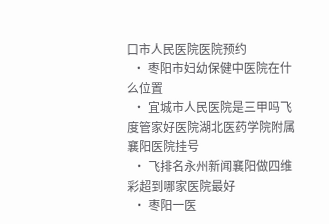口市人民医院医院预约
  • 枣阳市妇幼保健中医院在什么位置
  • 宜城市人民医院是三甲吗飞度管家好医院湖北医药学院附属襄阳医院挂号
  • 飞排名永州新闻襄阳做四维彩超到哪家医院最好
  • 枣阳一医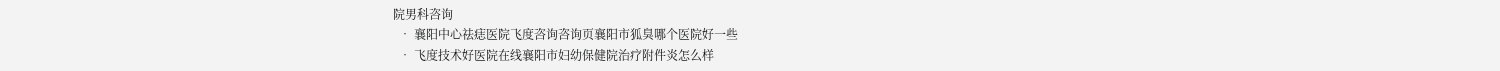院男科咨询
  • 襄阳中心祛痣医院飞度咨询咨询页襄阳市狐臭哪个医院好一些
  • 飞度技术好医院在线襄阳市妇幼保健院治疗附件炎怎么样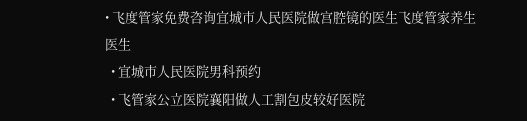• 飞度管家免费咨询宜城市人民医院做宫腔镜的医生飞度管家养生医生
  • 宜城市人民医院男科预约
  • 飞管家公立医院襄阳做人工割包皮较好医院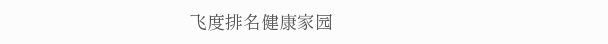飞度排名健康家园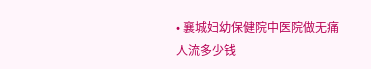• 襄城妇幼保健院中医院做无痛人流多少钱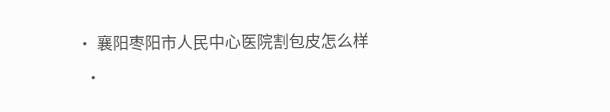• 襄阳枣阳市人民中心医院割包皮怎么样
  •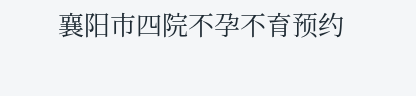襄阳市四院不孕不育预约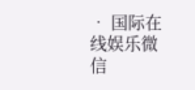• 国际在线娱乐微信